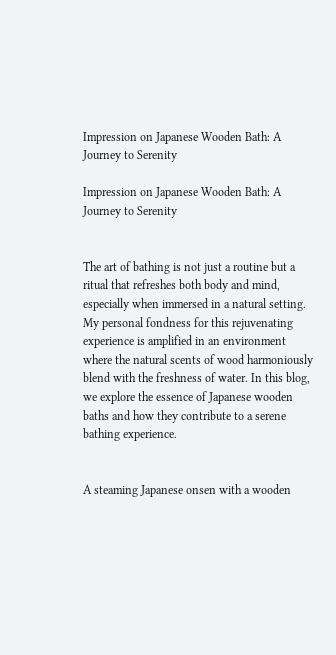Impression on Japanese Wooden Bath: A Journey to Serenity

Impression on Japanese Wooden Bath: A Journey to Serenity


The art of bathing is not just a routine but a ritual that refreshes both body and mind, especially when immersed in a natural setting. My personal fondness for this rejuvenating experience is amplified in an environment where the natural scents of wood harmoniously blend with the freshness of water. In this blog, we explore the essence of Japanese wooden baths and how they contribute to a serene bathing experience.


A steaming Japanese onsen with a wooden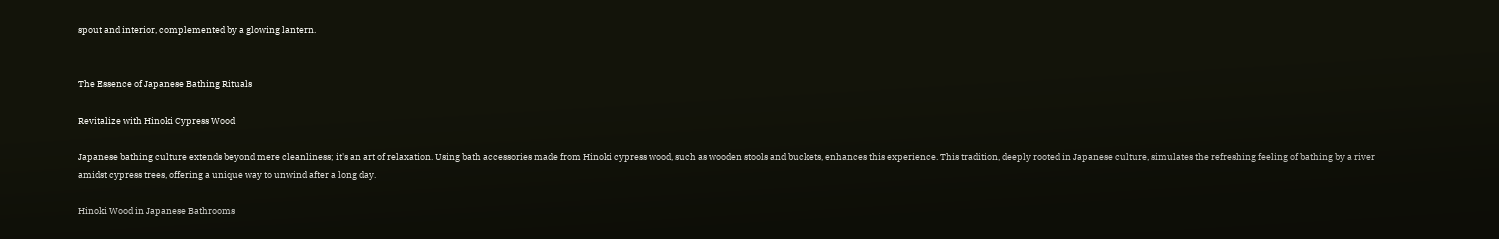spout and interior, complemented by a glowing lantern.


The Essence of Japanese Bathing Rituals

Revitalize with Hinoki Cypress Wood

Japanese bathing culture extends beyond mere cleanliness; it's an art of relaxation. Using bath accessories made from Hinoki cypress wood, such as wooden stools and buckets, enhances this experience. This tradition, deeply rooted in Japanese culture, simulates the refreshing feeling of bathing by a river amidst cypress trees, offering a unique way to unwind after a long day.

Hinoki Wood in Japanese Bathrooms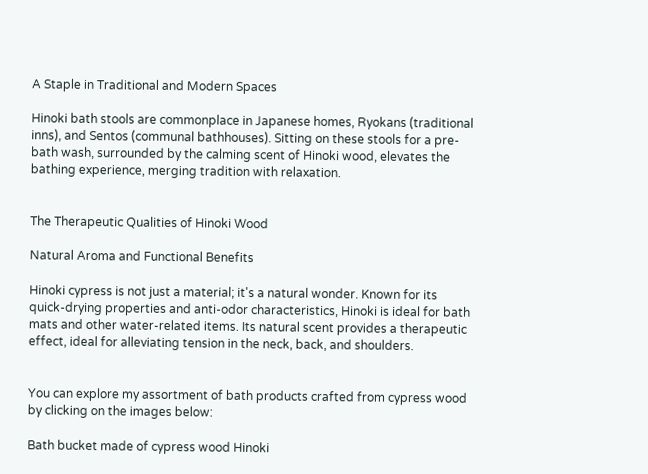A Staple in Traditional and Modern Spaces

Hinoki bath stools are commonplace in Japanese homes, Ryokans (traditional inns), and Sentos (communal bathhouses). Sitting on these stools for a pre-bath wash, surrounded by the calming scent of Hinoki wood, elevates the bathing experience, merging tradition with relaxation.


The Therapeutic Qualities of Hinoki Wood

Natural Aroma and Functional Benefits

Hinoki cypress is not just a material; it's a natural wonder. Known for its quick-drying properties and anti-odor characteristics, Hinoki is ideal for bath mats and other water-related items. Its natural scent provides a therapeutic effect, ideal for alleviating tension in the neck, back, and shoulders.


You can explore my assortment of bath products crafted from cypress wood by clicking on the images below:

Bath bucket made of cypress wood Hinoki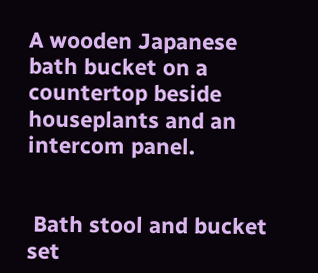A wooden Japanese bath bucket on a countertop beside houseplants and an intercom panel.


 Bath stool and bucket set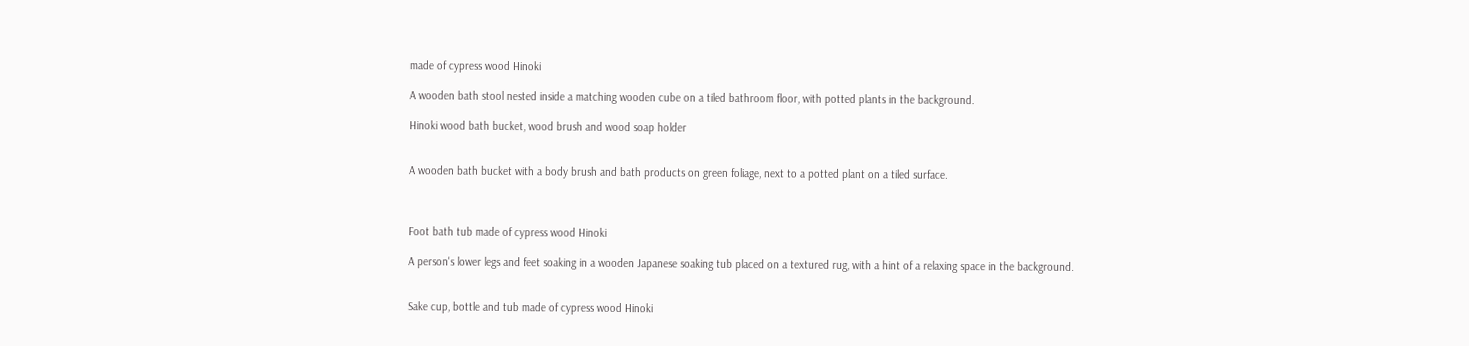made of cypress wood Hinoki

A wooden bath stool nested inside a matching wooden cube on a tiled bathroom floor, with potted plants in the background.

Hinoki wood bath bucket, wood brush and wood soap holder


A wooden bath bucket with a body brush and bath products on green foliage, next to a potted plant on a tiled surface.



Foot bath tub made of cypress wood Hinoki

A person's lower legs and feet soaking in a wooden Japanese soaking tub placed on a textured rug, with a hint of a relaxing space in the background.


Sake cup, bottle and tub made of cypress wood Hinoki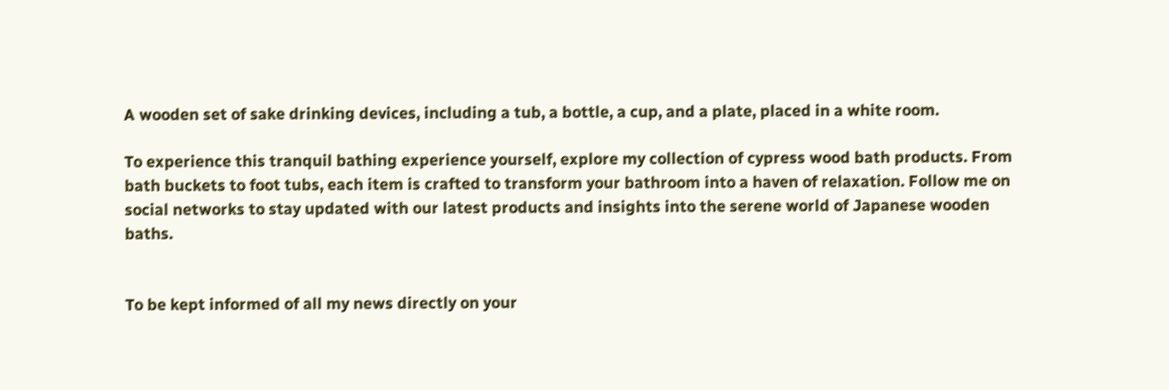A wooden set of sake drinking devices, including a tub, a bottle, a cup, and a plate, placed in a white room.

To experience this tranquil bathing experience yourself, explore my collection of cypress wood bath products. From bath buckets to foot tubs, each item is crafted to transform your bathroom into a haven of relaxation. Follow me on social networks to stay updated with our latest products and insights into the serene world of Japanese wooden baths.


To be kept informed of all my news directly on your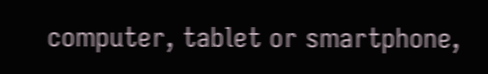computer, tablet or smartphone,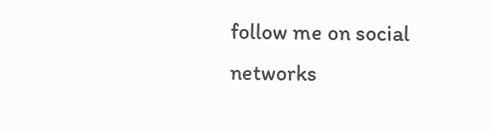follow me on social networks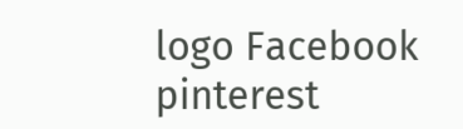logo Facebook     pinterest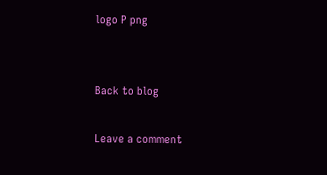logo P png


Back to blog

Leave a comment